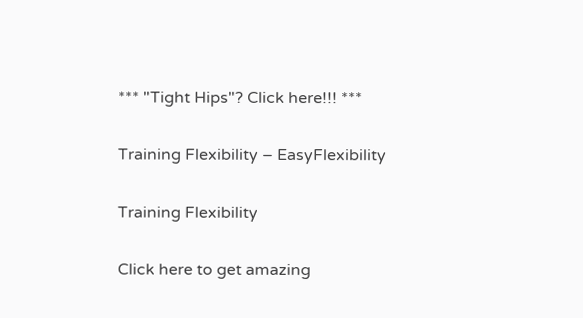*** "Tight Hips"? Click here!!! ***

Training Flexibility – EasyFlexibility

Training Flexibility

Click here to get amazing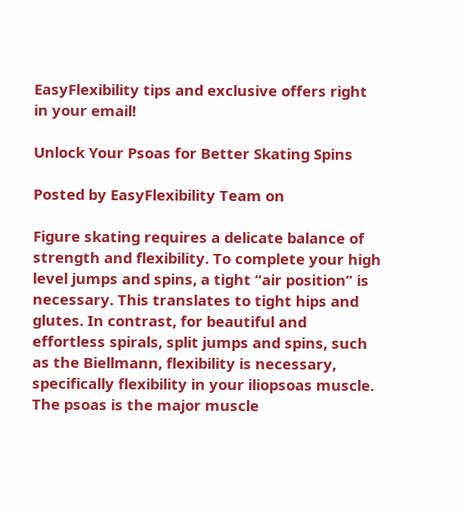EasyFlexibility tips and exclusive offers right in your email!

Unlock Your Psoas for Better Skating Spins

Posted by EasyFlexibility Team on

Figure skating requires a delicate balance of strength and flexibility. To complete your high level jumps and spins, a tight “air position” is necessary. This translates to tight hips and glutes. In contrast, for beautiful and effortless spirals, split jumps and spins, such as the Biellmann, flexibility is necessary, specifically flexibility in your iliopsoas muscle. The psoas is the major muscle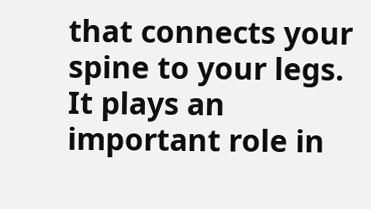that connects your spine to your legs. It plays an important role in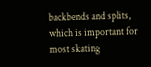backbends and splits, which is important for most skating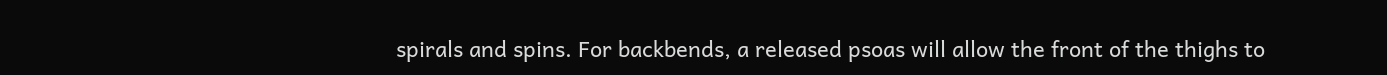spirals and spins. For backbends, a released psoas will allow the front of the thighs to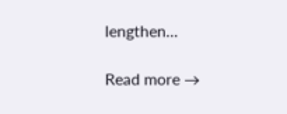lengthen...

Read more →